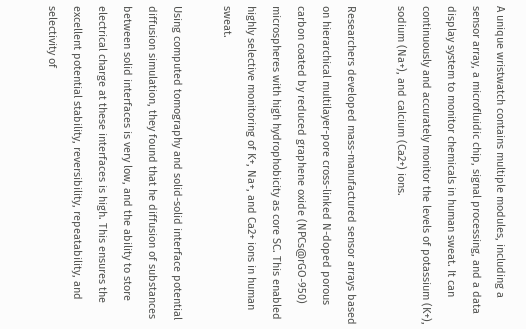A unique wristwatch contains multiple modules, including a sensor array, a microfluidic chip, signal processing, and a data display system to monitor chemicals in human sweat. It can continuously and accurately monitor the levels of potassium (K+), sodium (Na+), and calcium (Ca2+) ions.

Researchers developed mass-manufactured sensor arrays based on hierarchical multilayer-pore cross-linked N-doped porous carbon coated by reduced graphene oxide (NPCs@rGO-950) microspheres with high hydrophobicity as core SC. This enabled highly selective monitoring of K+, Na+, and Ca2+ ions in human sweat.

Using computed tomography and solid-solid interface potential diffusion simulation, they found that he diffusion of substances between solid interfaces is very low, and the ability to store electrical charge at these interfaces is high. This ensures the excellent potential stability, reversibility, repeatability, and selectivity of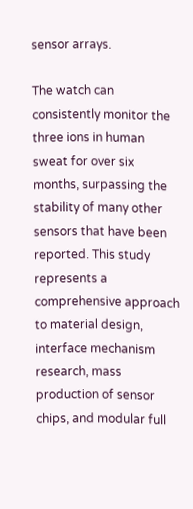sensor arrays.

The watch can consistently monitor the three ions in human sweat for over six months, surpassing the stability of many other sensors that have been reported. This study represents a comprehensive approach to material design, interface mechanism research, mass production of sensor chips, and modular full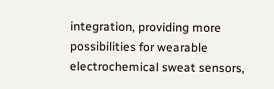integration, providing more possibilities for wearable electrochemical sweat sensors,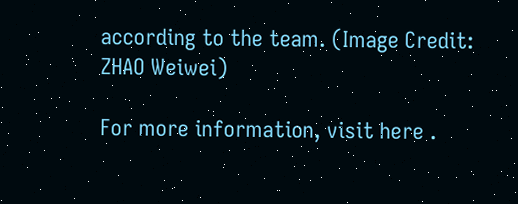according to the team. (Image Credit: ZHAO Weiwei)

For more information, visit here .